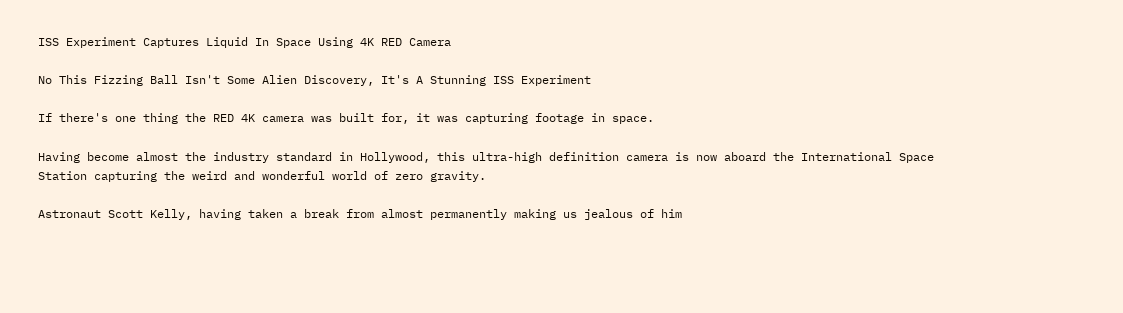ISS Experiment Captures Liquid In Space Using 4K RED Camera

No This Fizzing Ball Isn't Some Alien Discovery, It's A Stunning ISS Experiment

If there's one thing the RED 4K camera was built for, it was capturing footage in space.

Having become almost the industry standard in Hollywood, this ultra-high definition camera is now aboard the International Space Station capturing the weird and wonderful world of zero gravity.

Astronaut Scott Kelly, having taken a break from almost permanently making us jealous of him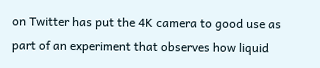on Twitter has put the 4K camera to good use as part of an experiment that observes how liquid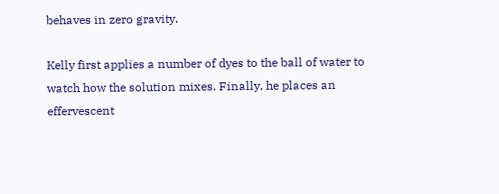behaves in zero gravity.

Kelly first applies a number of dyes to the ball of water to watch how the solution mixes. Finally, he places an effervescent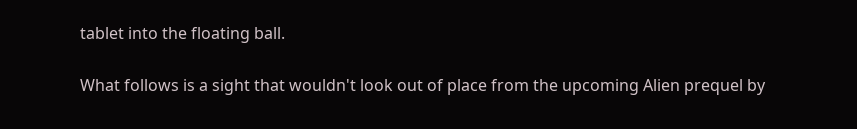tablet into the floating ball.

What follows is a sight that wouldn't look out of place from the upcoming Alien prequel by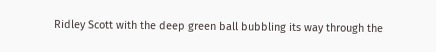Ridley Scott with the deep green ball bubbling its way through the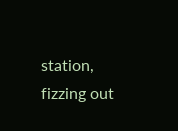station, fizzing out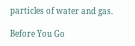particles of water and gas.

Before You Go